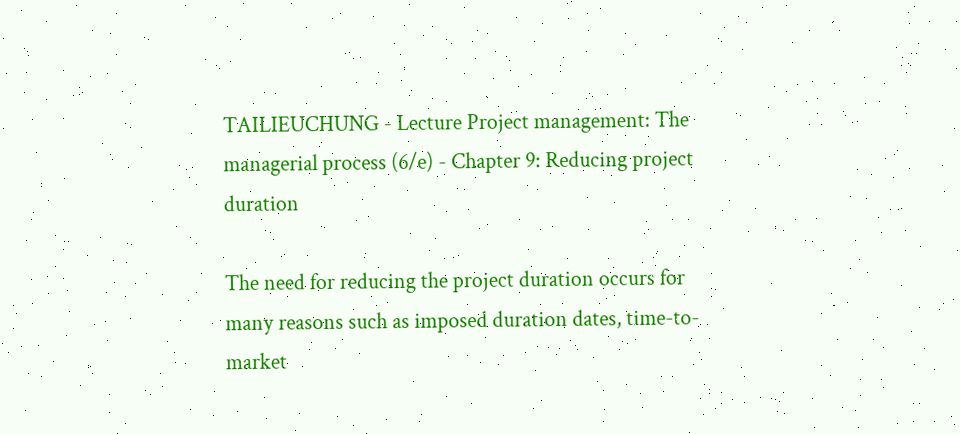TAILIEUCHUNG - Lecture Project management: The managerial process (6/e) - Chapter 9: Reducing project duration

The need for reducing the project duration occurs for many reasons such as imposed duration dates, time-to-market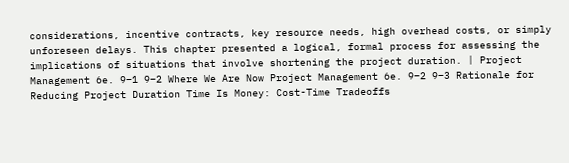considerations, incentive contracts, key resource needs, high overhead costs, or simply unforeseen delays. This chapter presented a logical, formal process for assessing the implications of situations that involve shortening the project duration. | Project Management 6e. 9–1 9–2 Where We Are Now Project Management 6e. 9–2 9–3 Rationale for Reducing Project Duration Time Is Money: Cost-Time Tradeoffs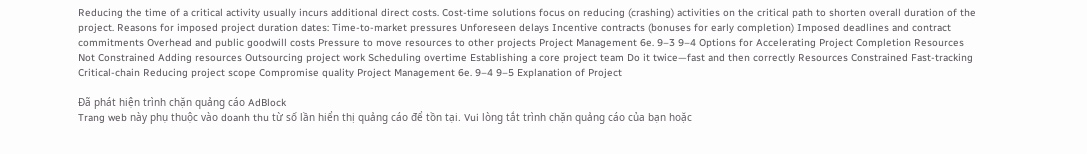Reducing the time of a critical activity usually incurs additional direct costs. Cost-time solutions focus on reducing (crashing) activities on the critical path to shorten overall duration of the project. Reasons for imposed project duration dates: Time-to-market pressures Unforeseen delays Incentive contracts (bonuses for early completion) Imposed deadlines and contract commitments Overhead and public goodwill costs Pressure to move resources to other projects Project Management 6e. 9–3 9–4 Options for Accelerating Project Completion Resources Not Constrained Adding resources Outsourcing project work Scheduling overtime Establishing a core project team Do it twice—fast and then correctly Resources Constrained Fast-tracking Critical-chain Reducing project scope Compromise quality Project Management 6e. 9–4 9–5 Explanation of Project

Đã phát hiện trình chặn quảng cáo AdBlock
Trang web này phụ thuộc vào doanh thu từ số lần hiển thị quảng cáo để tồn tại. Vui lòng tắt trình chặn quảng cáo của bạn hoặc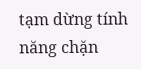tạm dừng tính năng chặn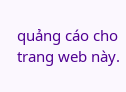quảng cáo cho trang web này.